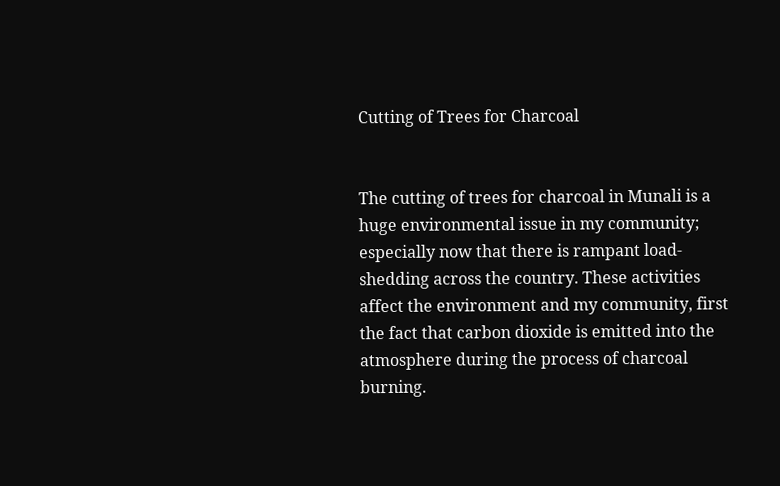Cutting of Trees for Charcoal


The cutting of trees for charcoal in Munali is a huge environmental issue in my community; especially now that there is rampant load-shedding across the country. These activities affect the environment and my community, first the fact that carbon dioxide is emitted into the atmosphere during the process of charcoal burning.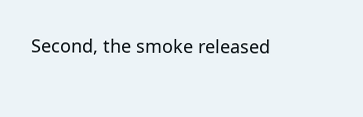Second, the smoke released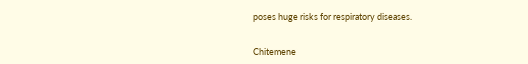poses huge risks for respiratory diseases.


Chitemene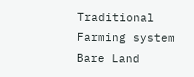Traditional Farming system
Bare Land